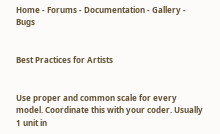Home - Forums - Documentation - Gallery - Bugs


Best Practices for Artists


Use proper and common scale for every model. Coordinate this with your coder. Usually 1 unit in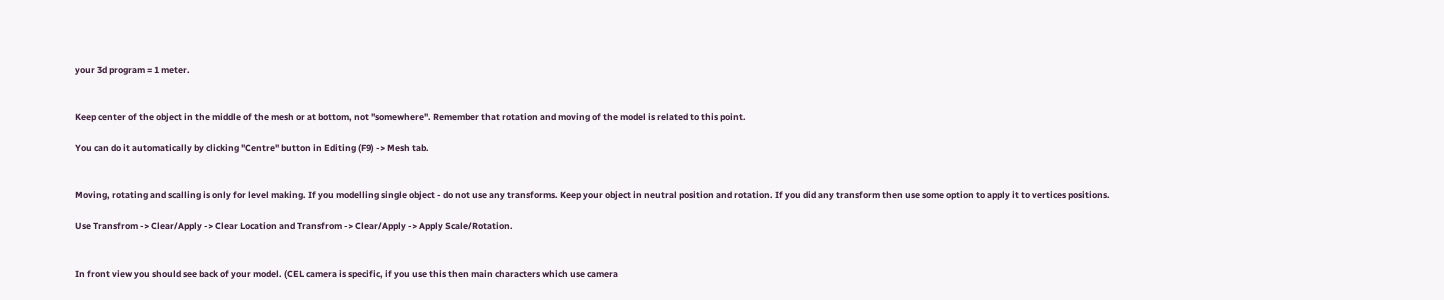your 3d program = 1 meter.


Keep center of the object in the middle of the mesh or at bottom, not "somewhere". Remember that rotation and moving of the model is related to this point.

You can do it automatically by clicking "Centre" button in Editing (F9) -> Mesh tab.


Moving, rotating and scalling is only for level making. If you modelling single object - do not use any transforms. Keep your object in neutral position and rotation. If you did any transform then use some option to apply it to vertices positions.

Use Transfrom -> Clear/Apply -> Clear Location and Transfrom -> Clear/Apply -> Apply Scale/Rotation.


In front view you should see back of your model. (CEL camera is specific, if you use this then main characters which use camera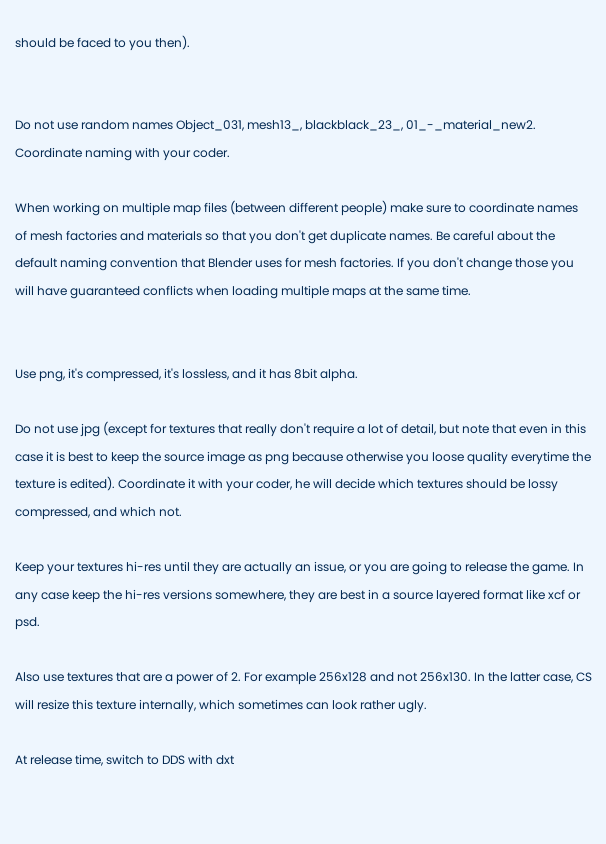should be faced to you then).


Do not use random names Object_031, mesh13_, blackblack_23_, 01_-_material_new2. Coordinate naming with your coder.

When working on multiple map files (between different people) make sure to coordinate names of mesh factories and materials so that you don't get duplicate names. Be careful about the default naming convention that Blender uses for mesh factories. If you don't change those you will have guaranteed conflicts when loading multiple maps at the same time.


Use png, it's compressed, it's lossless, and it has 8bit alpha.

Do not use jpg (except for textures that really don't require a lot of detail, but note that even in this case it is best to keep the source image as png because otherwise you loose quality everytime the texture is edited). Coordinate it with your coder, he will decide which textures should be lossy compressed, and which not.

Keep your textures hi-res until they are actually an issue, or you are going to release the game. In any case keep the hi-res versions somewhere, they are best in a source layered format like xcf or psd.

Also use textures that are a power of 2. For example 256x128 and not 256x130. In the latter case, CS will resize this texture internally, which sometimes can look rather ugly.

At release time, switch to DDS with dxt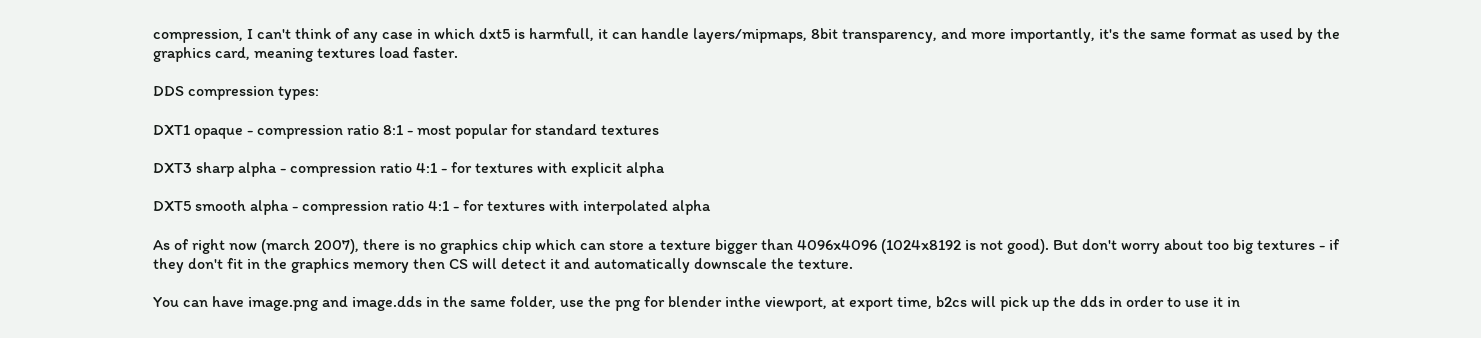compression, I can't think of any case in which dxt5 is harmfull, it can handle layers/mipmaps, 8bit transparency, and more importantly, it's the same format as used by the graphics card, meaning textures load faster.

DDS compression types:

DXT1 opaque - compression ratio 8:1 - most popular for standard textures

DXT3 sharp alpha - compression ratio 4:1 - for textures with explicit alpha

DXT5 smooth alpha - compression ratio 4:1 - for textures with interpolated alpha

As of right now (march 2007), there is no graphics chip which can store a texture bigger than 4096x4096 (1024x8192 is not good). But don't worry about too big textures - if they don't fit in the graphics memory then CS will detect it and automatically downscale the texture.

You can have image.png and image.dds in the same folder, use the png for blender inthe viewport, at export time, b2cs will pick up the dds in order to use it in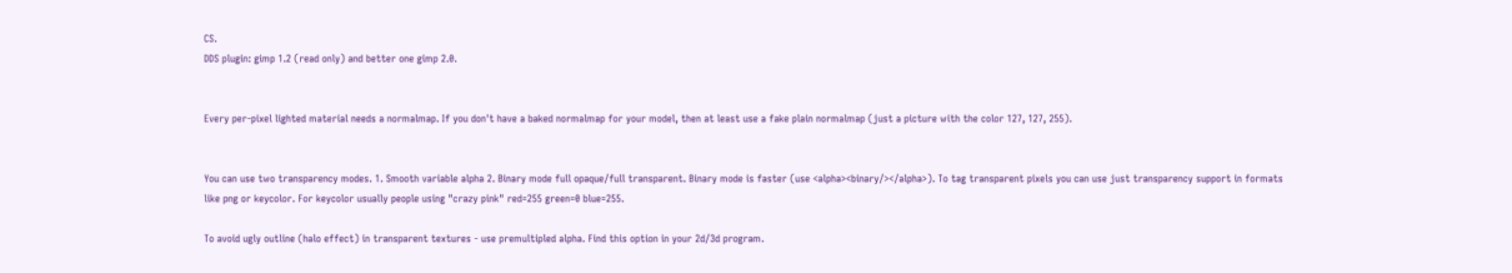CS.
DDS plugin: gimp 1.2 (read only) and better one gimp 2.0.


Every per-pixel lighted material needs a normalmap. If you don't have a baked normalmap for your model, then at least use a fake plain normalmap (just a picture with the color 127, 127, 255).


You can use two transparency modes. 1. Smooth variable alpha 2. Binary mode full opaque/full transparent. Binary mode is faster (use <alpha><binary/></alpha>). To tag transparent pixels you can use just transparency support in formats like png or keycolor. For keycolor usually people using "crazy pink" red=255 green=0 blue=255.

To avoid ugly outline (halo effect) in transparent textures - use premultipled alpha. Find this option in your 2d/3d program.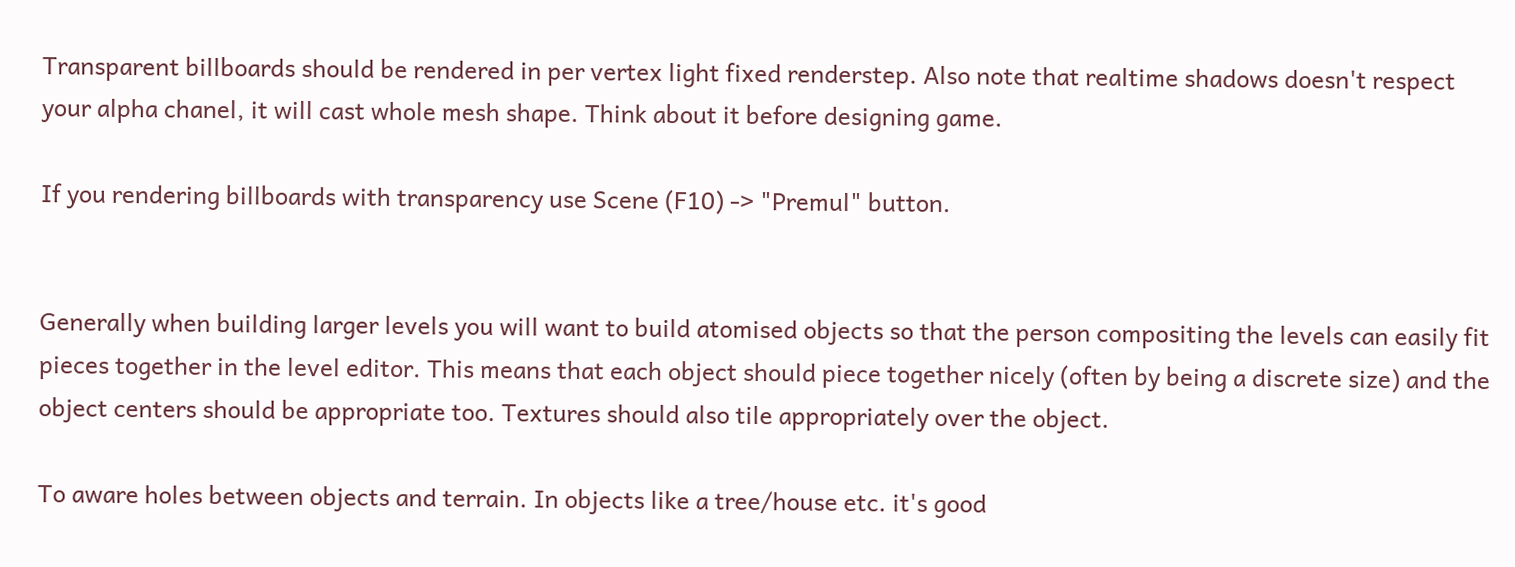Transparent billboards should be rendered in per vertex light fixed renderstep. Also note that realtime shadows doesn't respect your alpha chanel, it will cast whole mesh shape. Think about it before designing game.

If you rendering billboards with transparency use Scene (F10) -> "Premul" button.


Generally when building larger levels you will want to build atomised objects so that the person compositing the levels can easily fit pieces together in the level editor. This means that each object should piece together nicely (often by being a discrete size) and the object centers should be appropriate too. Textures should also tile appropriately over the object.

To aware holes between objects and terrain. In objects like a tree/house etc. it's good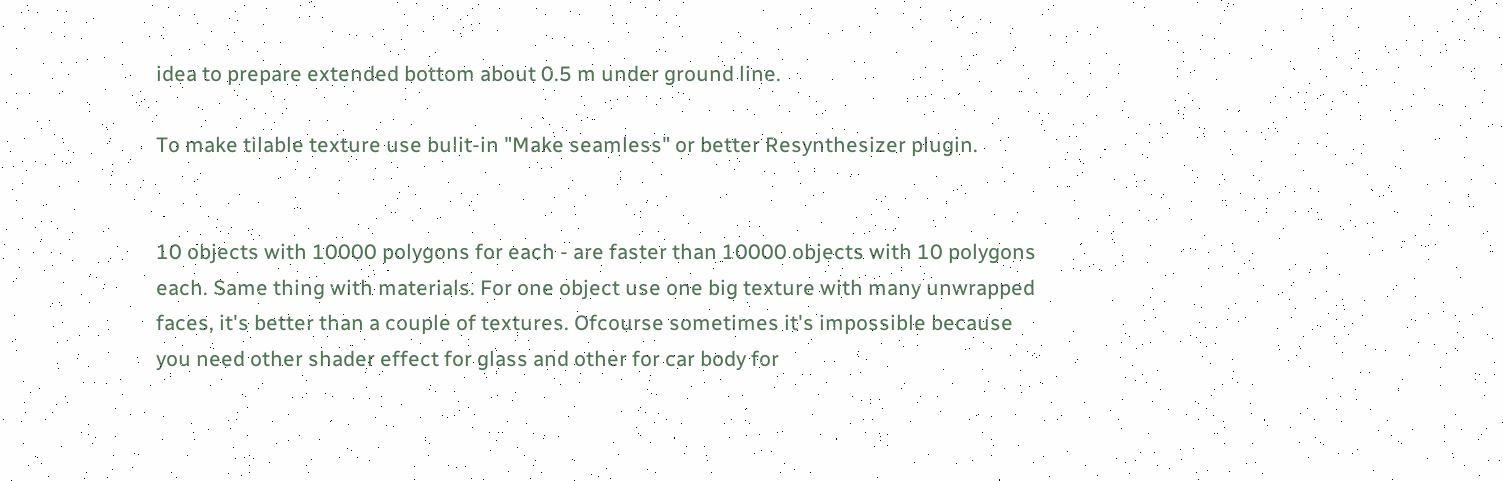idea to prepare extended bottom about 0.5 m under ground line.

To make tilable texture use bulit-in "Make seamless" or better Resynthesizer plugin.


10 objects with 10000 polygons for each - are faster than 10000 objects with 10 polygons each. Same thing with materials. For one object use one big texture with many unwrapped faces, it's better than a couple of textures. Ofcourse sometimes it's impossible because you need other shader effect for glass and other for car body for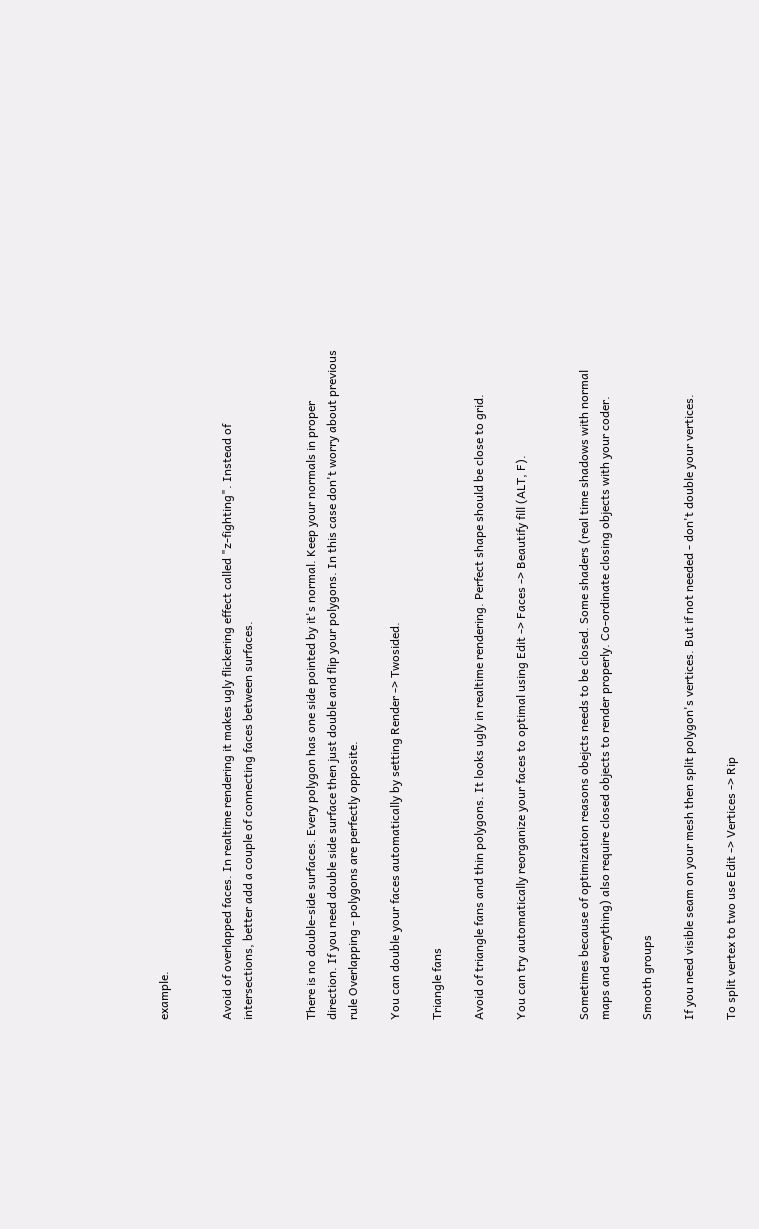example.


Avoid of overlapped faces. In realtime rendering it makes ugly flickering effect called "z-fighting". Instead of intersections, better add a couple of connecting faces between surfaces.


There is no double-side surfaces. Every polygon has one side pointed by it's normal. Keep your normals in proper direction. If you need double side surface then just double and flip your polygons. In this case don't worry about previous rule Overlapping - polygons are perfectly opposite.

You can double your faces automatically by setting Render -> Twosided.

Triangle fans

Avoid of triangle fans and thin polygons. It looks ugly in realtime rendering. Perfect shape should be close to grid.

You can try automatically reorganize your faces to optimal using Edit -> Faces -> Beautify fill (ALT, F).


Sometimes because of optimization reasons obejcts needs to be closed. Some shaders (real time shadows with normal maps and everything) also require closed objects to render properly. Co-ordinate closing objects with your coder.

Smooth groups

If you need visible seam on your mesh then split polygon's vertices. But if not needed - don't double your vertices.

To split vertex to two use Edit -> Vertices -> Rip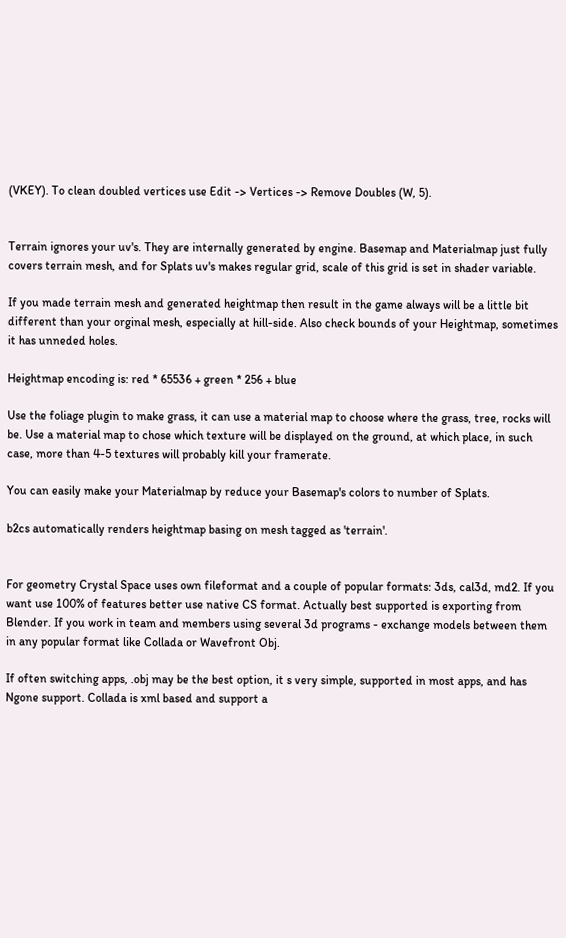(VKEY). To clean doubled vertices use Edit -> Vertices -> Remove Doubles (W, 5).


Terrain ignores your uv's. They are internally generated by engine. Basemap and Materialmap just fully covers terrain mesh, and for Splats uv's makes regular grid, scale of this grid is set in shader variable.

If you made terrain mesh and generated heightmap then result in the game always will be a little bit different than your orginal mesh, especially at hill-side. Also check bounds of your Heightmap, sometimes it has unneded holes.

Heightmap encoding is: red * 65536 + green * 256 + blue

Use the foliage plugin to make grass, it can use a material map to choose where the grass, tree, rocks will be. Use a material map to chose which texture will be displayed on the ground, at which place, in such case, more than 4-5 textures will probably kill your framerate.

You can easily make your Materialmap by reduce your Basemap's colors to number of Splats.

b2cs automatically renders heightmap basing on mesh tagged as 'terrain'.


For geometry Crystal Space uses own fileformat and a couple of popular formats: 3ds, cal3d, md2. If you want use 100% of features better use native CS format. Actually best supported is exporting from Blender. If you work in team and members using several 3d programs - exchange models between them in any popular format like Collada or Wavefront Obj.

If often switching apps, .obj may be the best option, it s very simple, supported in most apps, and has Ngone support. Collada is xml based and support a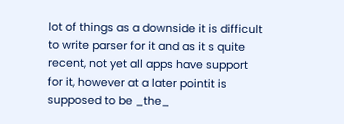lot of things as a downside it is difficult to write parser for it and as it s quite recent, not yet all apps have support for it, however at a later pointit is supposed to be _the_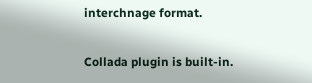interchnage format.

Collada plugin is built-in.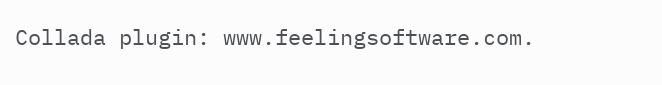Collada plugin: www.feelingsoftware.com.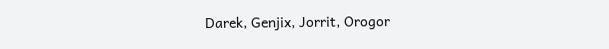Darek, Genjix, Jorrit, Orogor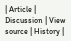| Article | Discussion | View source | History |